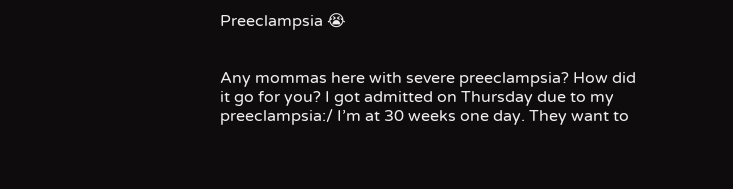Preeclampsia 😭


Any mommas here with severe preeclampsia? How did it go for you? I got admitted on Thursday due to my preeclampsia:/ I’m at 30 weeks one day. They want to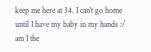keep me here at 34. I can’t go home until I have my baby in my hands :/ am I the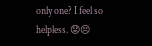only one? I feel so helpless. 😟😣